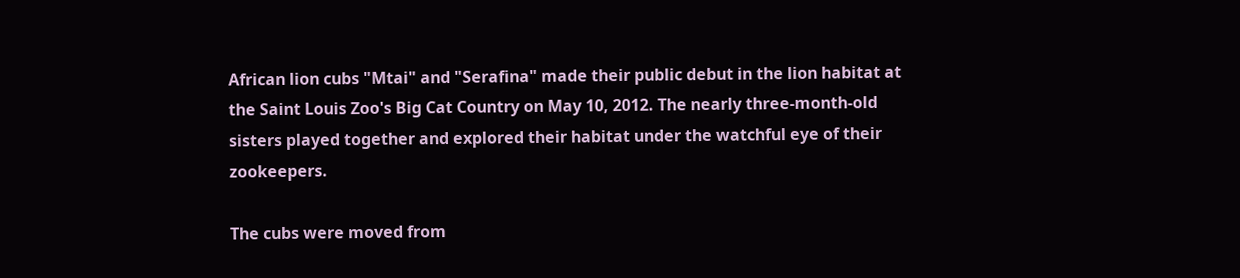African lion cubs "Mtai" and "Serafina" made their public debut in the lion habitat at the Saint Louis Zoo's Big Cat Country on May 10, 2012. The nearly three-month-old sisters played together and explored their habitat under the watchful eye of their zookeepers.

The cubs were moved from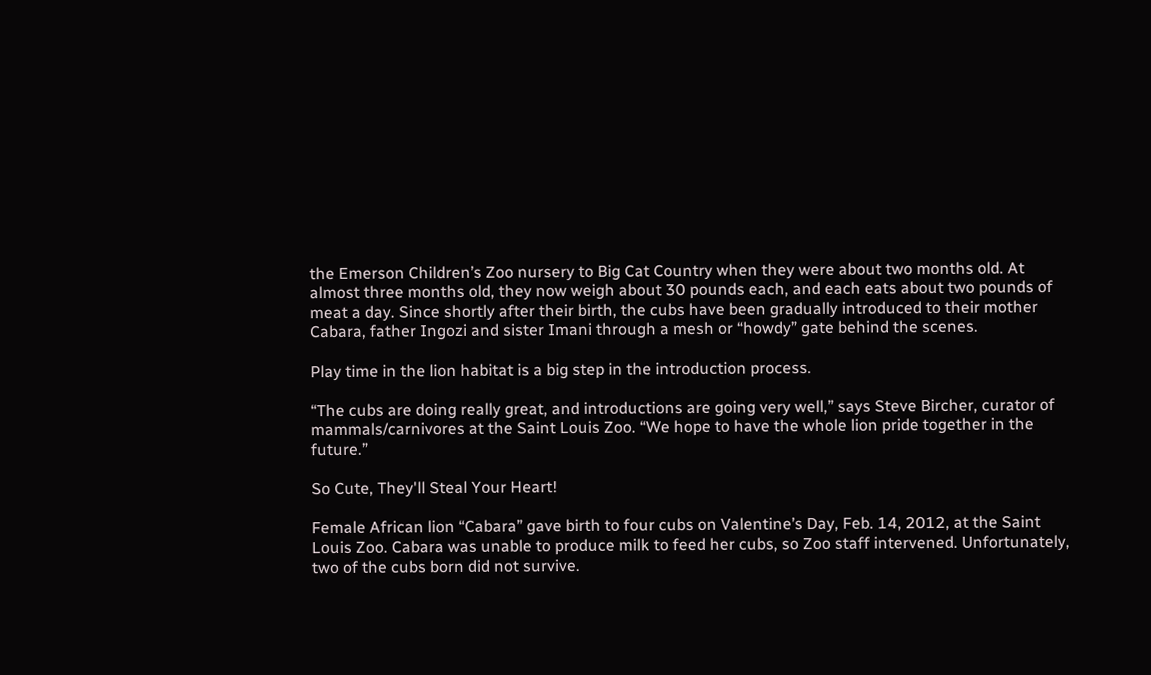the Emerson Children’s Zoo nursery to Big Cat Country when they were about two months old. At almost three months old, they now weigh about 30 pounds each, and each eats about two pounds of meat a day. Since shortly after their birth, the cubs have been gradually introduced to their mother Cabara, father Ingozi and sister Imani through a mesh or “howdy” gate behind the scenes.

Play time in the lion habitat is a big step in the introduction process.

“The cubs are doing really great, and introductions are going very well,” says Steve Bircher, curator of mammals/carnivores at the Saint Louis Zoo. “We hope to have the whole lion pride together in the future.”

So Cute, They'll Steal Your Heart!

Female African lion “Cabara” gave birth to four cubs on Valentine’s Day, Feb. 14, 2012, at the Saint Louis Zoo. Cabara was unable to produce milk to feed her cubs, so Zoo staff intervened. Unfortunately, two of the cubs born did not survive.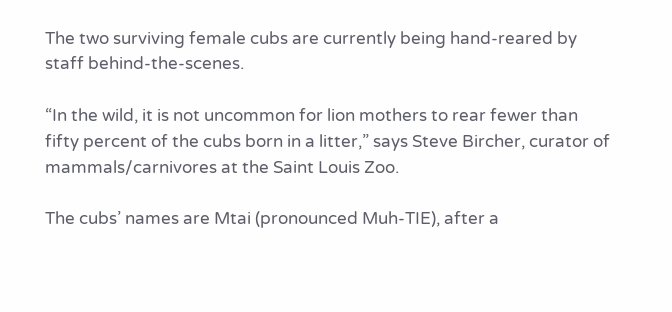The two surviving female cubs are currently being hand-reared by staff behind-the-scenes.

“In the wild, it is not uncommon for lion mothers to rear fewer than fifty percent of the cubs born in a litter,” says Steve Bircher, curator of mammals/carnivores at the Saint Louis Zoo.

The cubs’ names are Mtai (pronounced Muh-TIE), after a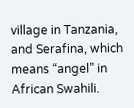village in Tanzania, and Serafina, which means “angel” in African Swahili.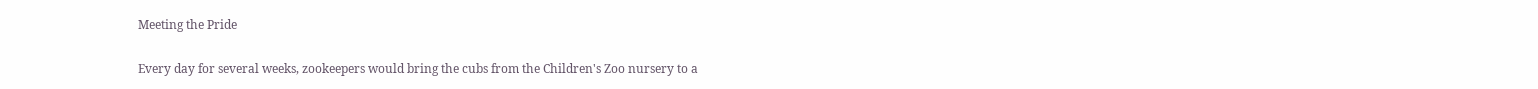Meeting the Pride

Every day for several weeks, zookeepers would bring the cubs from the Children's Zoo nursery to a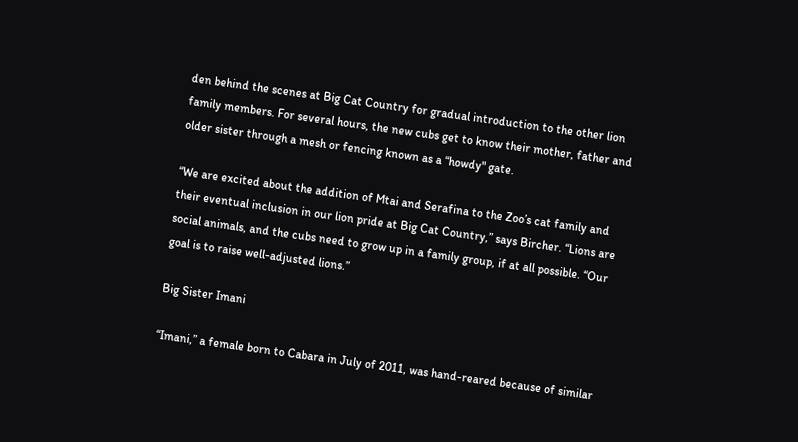den behind the scenes at Big Cat Country for gradual introduction to the other lion family members. For several hours, the new cubs get to know their mother, father and older sister through a mesh or fencing known as a “howdy" gate.

“We are excited about the addition of Mtai and Serafina to the Zoo’s cat family and their eventual inclusion in our lion pride at Big Cat Country,” says Bircher. “Lions are social animals, and the cubs need to grow up in a family group, if at all possible. “Our goal is to raise well-adjusted lions.”

Big Sister Imani

“Imani,” a female born to Cabara in July of 2011, was hand-reared because of similar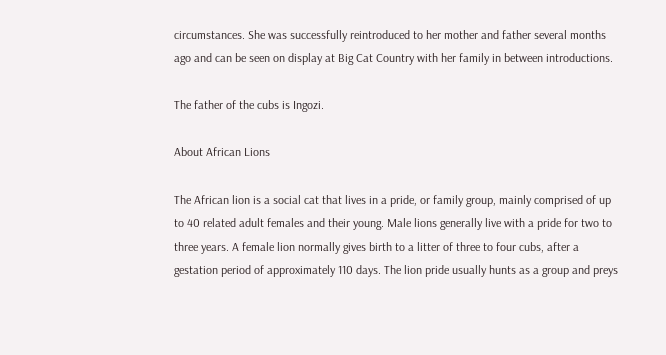circumstances. She was successfully reintroduced to her mother and father several months ago and can be seen on display at Big Cat Country with her family in between introductions.

The father of the cubs is Ingozi.

About African Lions

The African lion is a social cat that lives in a pride, or family group, mainly comprised of up to 40 related adult females and their young. Male lions generally live with a pride for two to three years. A female lion normally gives birth to a litter of three to four cubs, after a gestation period of approximately 110 days. The lion pride usually hunts as a group and preys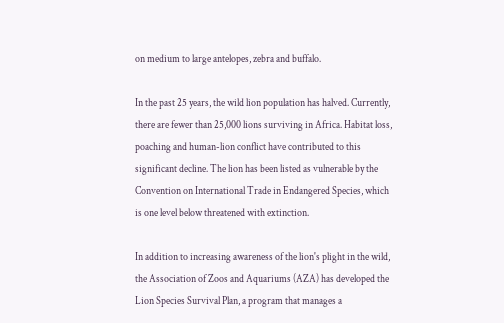on medium to large antelopes, zebra and buffalo.

In the past 25 years, the wild lion population has halved. Currently, there are fewer than 25,000 lions surviving in Africa. Habitat loss, poaching and human-lion conflict have contributed to this significant decline. The lion has been listed as vulnerable by the Convention on International Trade in Endangered Species, which is one level below threatened with extinction.

In addition to increasing awareness of the lion's plight in the wild, the Association of Zoos and Aquariums (AZA) has developed the Lion Species Survival Plan, a program that manages a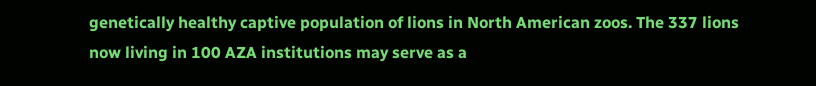genetically healthy captive population of lions in North American zoos. The 337 lions now living in 100 AZA institutions may serve as a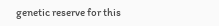genetic reserve for this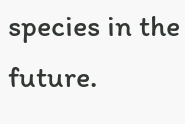species in the future.